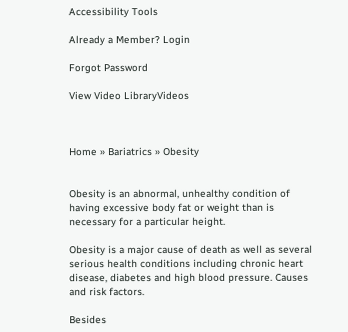Accessibility Tools

Already a Member? Login

Forgot Password

View Video LibraryVideos



Home » Bariatrics » Obesity


Obesity is an abnormal, unhealthy condition of having excessive body fat or weight than is necessary for a particular height.

Obesity is a major cause of death as well as several serious health conditions including chronic heart disease, diabetes and high blood pressure. Causes and risk factors.

Besides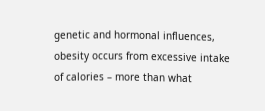genetic and hormonal influences, obesity occurs from excessive intake of calories – more than what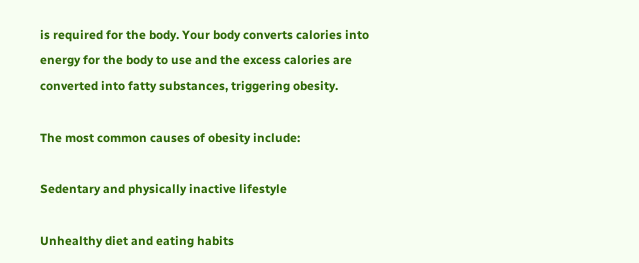is required for the body. Your body converts calories into energy for the body to use and the excess calories are converted into fatty substances, triggering obesity.

The most common causes of obesity include:

Sedentary and physically inactive lifestyle

Unhealthy diet and eating habits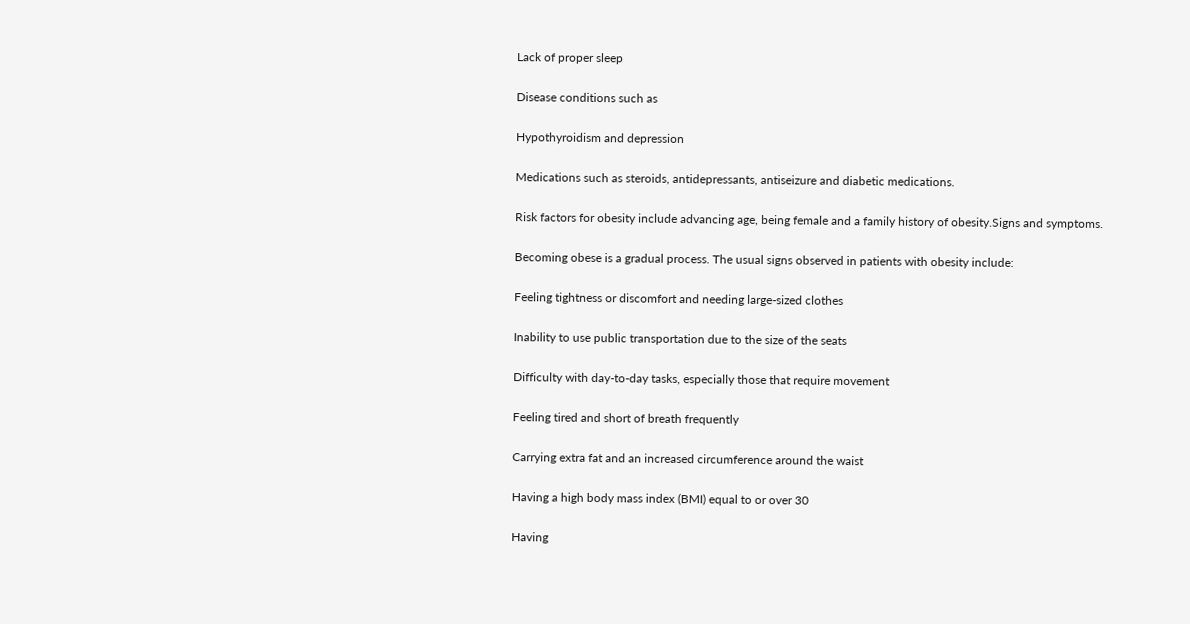Lack of proper sleep

Disease conditions such as

Hypothyroidism and depression

Medications such as steroids, antidepressants, antiseizure and diabetic medications.

Risk factors for obesity include advancing age, being female and a family history of obesity.Signs and symptoms.

Becoming obese is a gradual process. The usual signs observed in patients with obesity include:

Feeling tightness or discomfort and needing large-sized clothes

Inability to use public transportation due to the size of the seats

Difficulty with day-to-day tasks, especially those that require movement

Feeling tired and short of breath frequently

Carrying extra fat and an increased circumference around the waist

Having a high body mass index (BMI) equal to or over 30

Having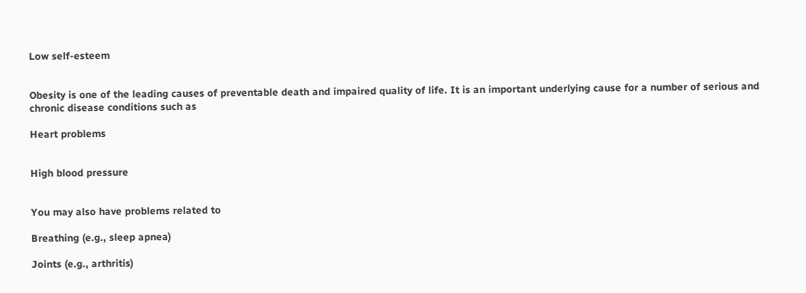Low self-esteem


Obesity is one of the leading causes of preventable death and impaired quality of life. It is an important underlying cause for a number of serious and chronic disease conditions such as

Heart problems


High blood pressure


You may also have problems related to

Breathing (e.g., sleep apnea)

Joints (e.g., arthritis)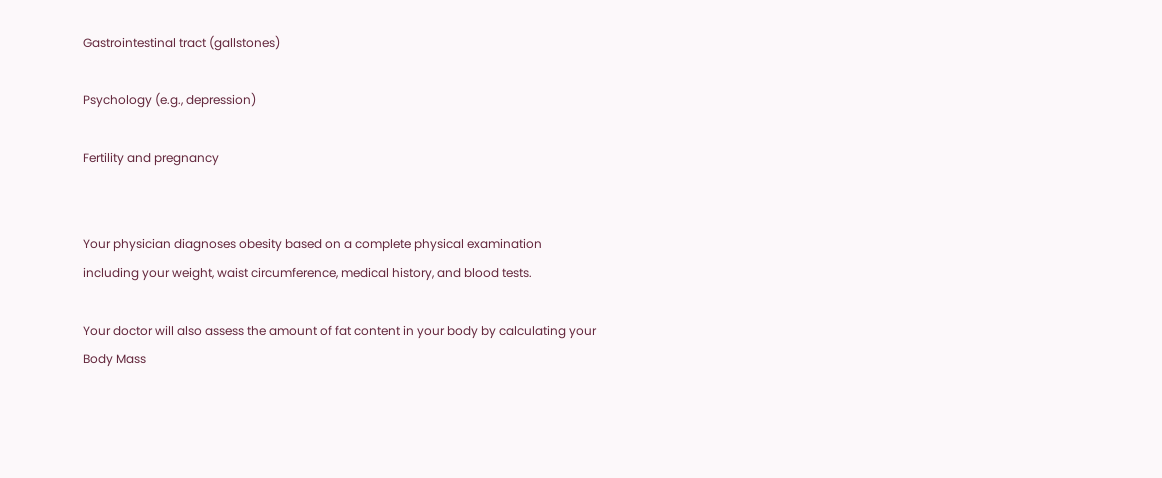Gastrointestinal tract (gallstones)

Psychology (e.g., depression)

Fertility and pregnancy


Your physician diagnoses obesity based on a complete physical examination including your weight, waist circumference, medical history, and blood tests.

Your doctor will also assess the amount of fat content in your body by calculating your Body Mass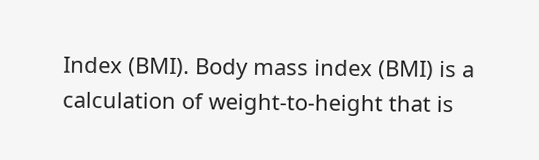Index (BMI). Body mass index (BMI) is a calculation of weight-to-height that is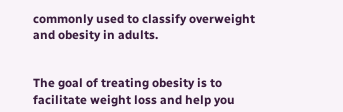commonly used to classify overweight and obesity in adults.


The goal of treating obesity is to facilitate weight loss and help you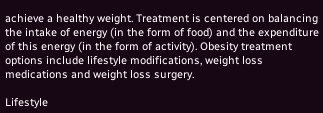achieve a healthy weight. Treatment is centered on balancing the intake of energy (in the form of food) and the expenditure of this energy (in the form of activity). Obesity treatment options include lifestyle modifications, weight loss medications and weight loss surgery.

Lifestyle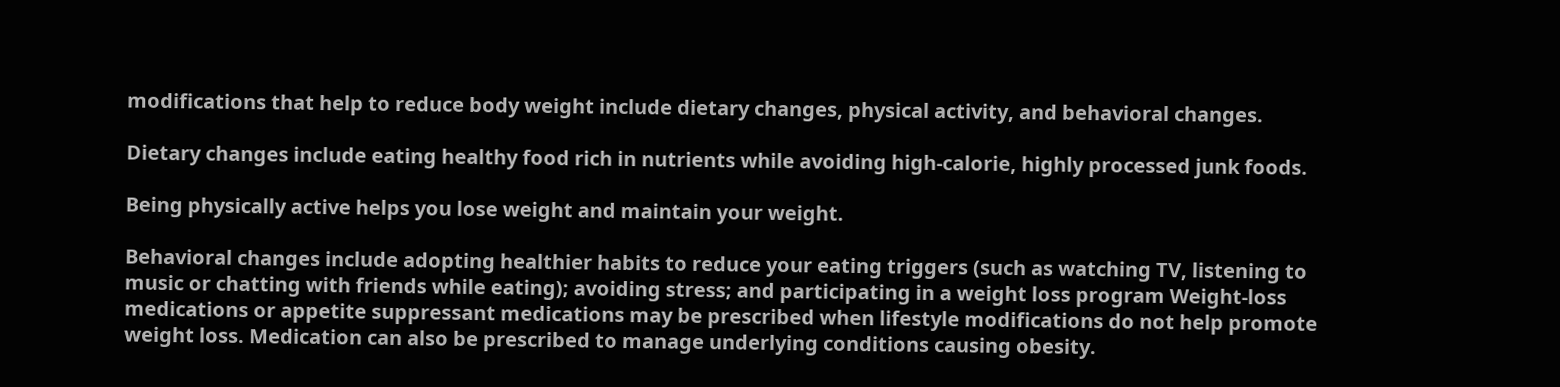modifications that help to reduce body weight include dietary changes, physical activity, and behavioral changes.

Dietary changes include eating healthy food rich in nutrients while avoiding high-calorie, highly processed junk foods.

Being physically active helps you lose weight and maintain your weight.

Behavioral changes include adopting healthier habits to reduce your eating triggers (such as watching TV, listening to music or chatting with friends while eating); avoiding stress; and participating in a weight loss program Weight-loss medications or appetite suppressant medications may be prescribed when lifestyle modifications do not help promote weight loss. Medication can also be prescribed to manage underlying conditions causing obesity.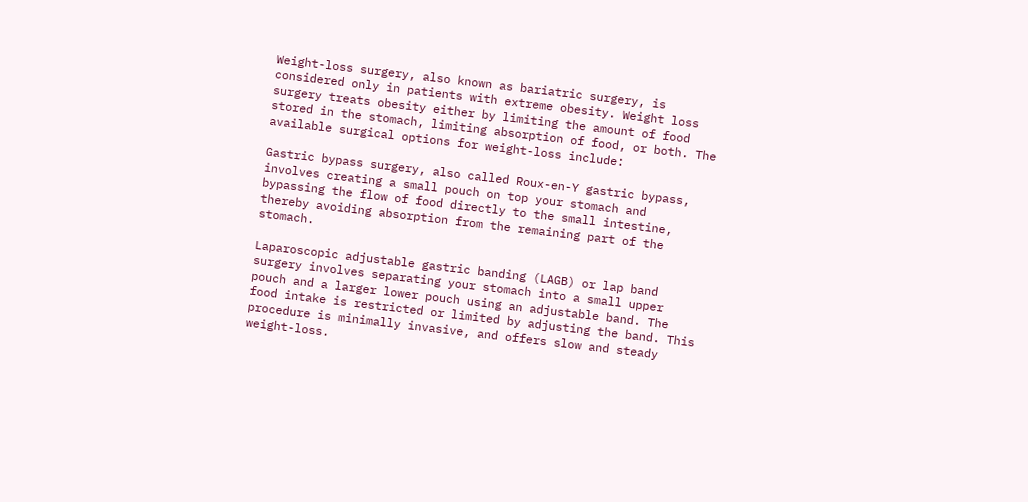Weight-loss surgery, also known as bariatric surgery, is considered only in patients with extreme obesity. Weight loss surgery treats obesity either by limiting the amount of food stored in the stomach, limiting absorption of food, or both. The available surgical options for weight-loss include:

Gastric bypass surgery, also called Roux-en-Y gastric bypass, involves creating a small pouch on top your stomach and bypassing the flow of food directly to the small intestine, thereby avoiding absorption from the remaining part of the stomach.

Laparoscopic adjustable gastric banding (LAGB) or lap band surgery involves separating your stomach into a small upper pouch and a larger lower pouch using an adjustable band. The food intake is restricted or limited by adjusting the band. This procedure is minimally invasive, and offers slow and steady weight-loss.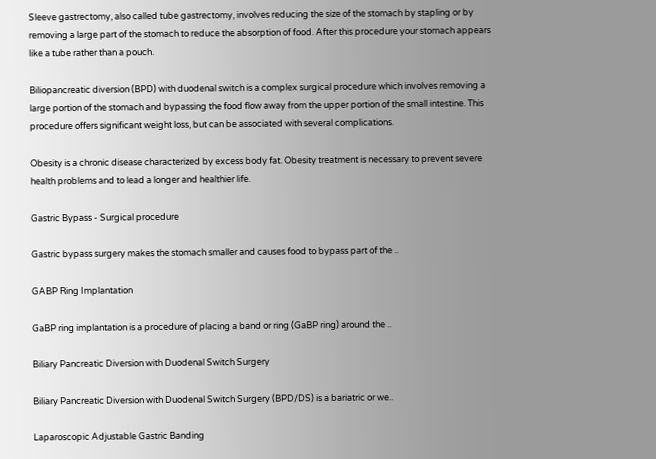Sleeve gastrectomy, also called tube gastrectomy, involves reducing the size of the stomach by stapling or by removing a large part of the stomach to reduce the absorption of food. After this procedure your stomach appears like a tube rather than a pouch.

Biliopancreatic diversion (BPD) with duodenal switch is a complex surgical procedure which involves removing a large portion of the stomach and bypassing the food flow away from the upper portion of the small intestine. This procedure offers significant weight loss, but can be associated with several complications.

Obesity is a chronic disease characterized by excess body fat. Obesity treatment is necessary to prevent severe health problems and to lead a longer and healthier life.

Gastric Bypass - Surgical procedure

Gastric bypass surgery makes the stomach smaller and causes food to bypass part of the ..

GABP Ring Implantation

GaBP ring implantation is a procedure of placing a band or ring (GaBP ring) around the ..

Biliary Pancreatic Diversion with Duodenal Switch Surgery

Biliary Pancreatic Diversion with Duodenal Switch Surgery (BPD/DS) is a bariatric or we..

Laparoscopic Adjustable Gastric Banding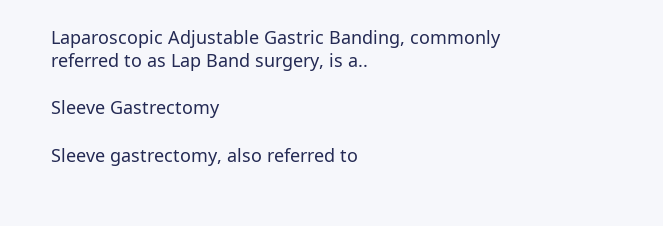Laparoscopic Adjustable Gastric Banding, commonly referred to as Lap Band surgery, is a..

Sleeve Gastrectomy

Sleeve gastrectomy, also referred to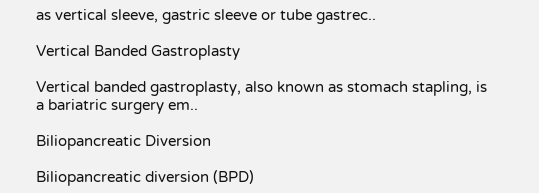as vertical sleeve, gastric sleeve or tube gastrec..

Vertical Banded Gastroplasty

Vertical banded gastroplasty, also known as stomach stapling, is a bariatric surgery em..

Biliopancreatic Diversion

Biliopancreatic diversion (BPD)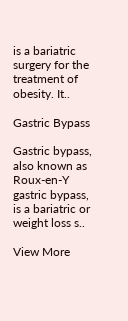is a bariatric surgery for the treatment of obesity. It..

Gastric Bypass

Gastric bypass, also known as Roux-en-Y gastric bypass, is a bariatric or weight loss s..

View More